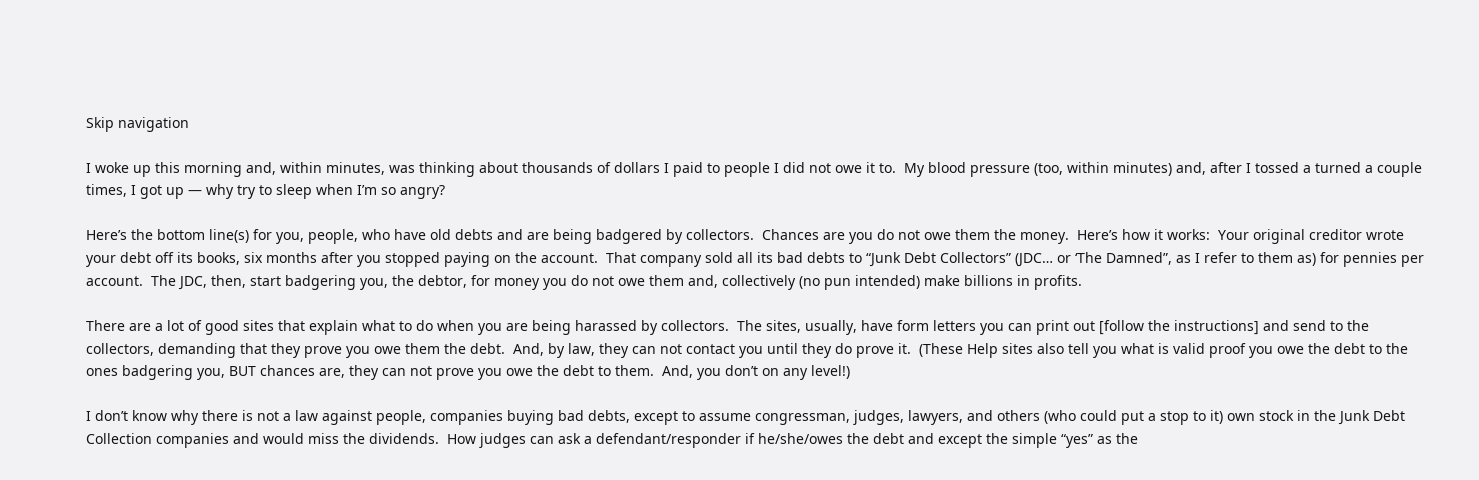Skip navigation

I woke up this morning and, within minutes, was thinking about thousands of dollars I paid to people I did not owe it to.  My blood pressure (too, within minutes) and, after I tossed a turned a couple times, I got up — why try to sleep when I’m so angry?

Here’s the bottom line(s) for you, people, who have old debts and are being badgered by collectors.  Chances are you do not owe them the money.  Here’s how it works:  Your original creditor wrote your debt off its books, six months after you stopped paying on the account.  That company sold all its bad debts to “Junk Debt Collectors” (JDC… or ‘The Damned”, as I refer to them as) for pennies per account.  The JDC, then, start badgering you, the debtor, for money you do not owe them and, collectively (no pun intended) make billions in profits.

There are a lot of good sites that explain what to do when you are being harassed by collectors.  The sites, usually, have form letters you can print out [follow the instructions] and send to the collectors, demanding that they prove you owe them the debt.  And, by law, they can not contact you until they do prove it.  (These Help sites also tell you what is valid proof you owe the debt to the ones badgering you, BUT chances are, they can not prove you owe the debt to them.  And, you don’t on any level!)

I don’t know why there is not a law against people, companies buying bad debts, except to assume congressman, judges, lawyers, and others (who could put a stop to it) own stock in the Junk Debt Collection companies and would miss the dividends.  How judges can ask a defendant/responder if he/she/owes the debt and except the simple “yes” as the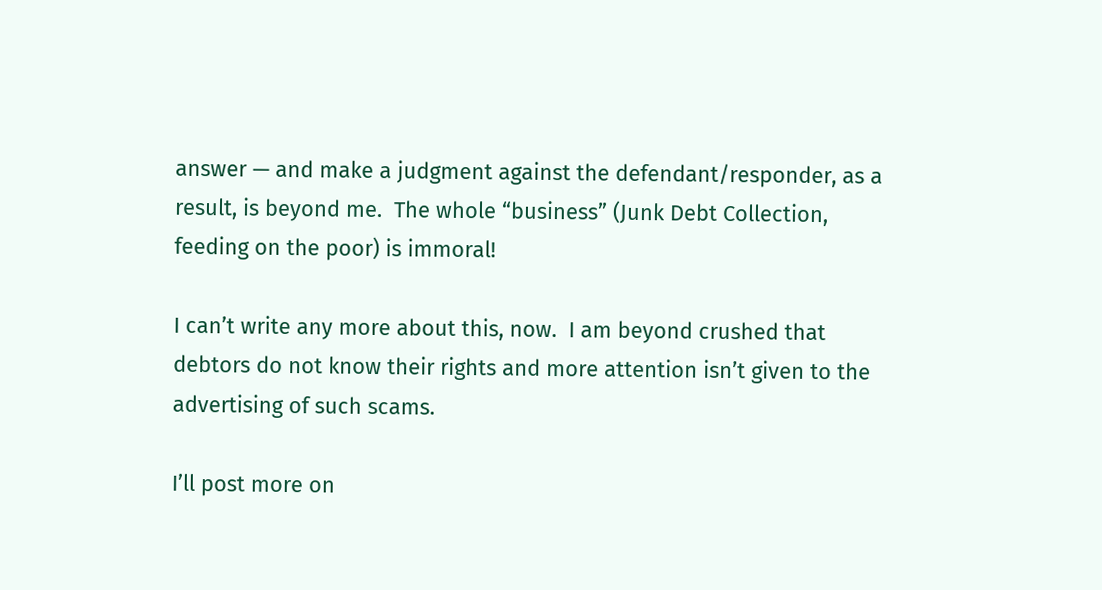answer — and make a judgment against the defendant/responder, as a result, is beyond me.  The whole “business” (Junk Debt Collection, feeding on the poor) is immoral!

I can’t write any more about this, now.  I am beyond crushed that debtors do not know their rights and more attention isn’t given to the advertising of such scams.

I’ll post more on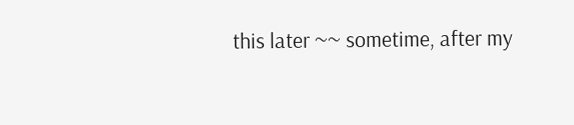this later ~~ sometime, after my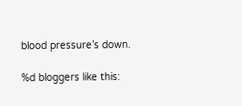blood pressure’s down.

%d bloggers like this: